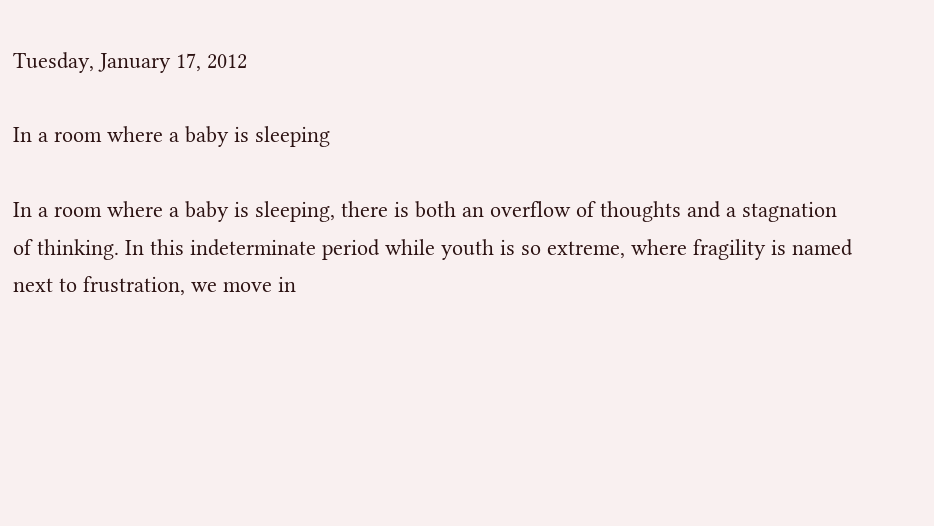Tuesday, January 17, 2012

In a room where a baby is sleeping

In a room where a baby is sleeping, there is both an overflow of thoughts and a stagnation of thinking. In this indeterminate period while youth is so extreme, where fragility is named next to frustration, we move in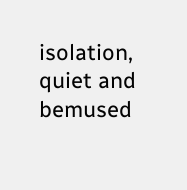isolation, quiet and bemused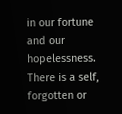in our fortune and our hopelessness. There is a self, forgotten or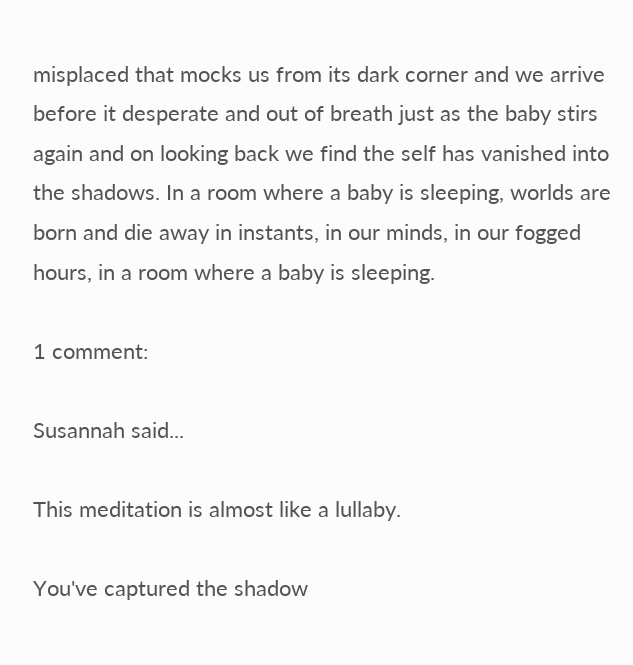misplaced that mocks us from its dark corner and we arrive before it desperate and out of breath just as the baby stirs again and on looking back we find the self has vanished into the shadows. In a room where a baby is sleeping, worlds are born and die away in instants, in our minds, in our fogged hours, in a room where a baby is sleeping.

1 comment:

Susannah said...

This meditation is almost like a lullaby.

You've captured the shadow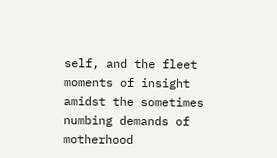self, and the fleet moments of insight amidst the sometimes numbing demands of motherhood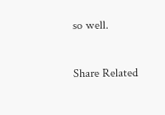so well.

Share Related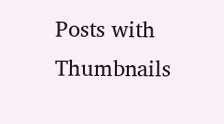Posts with Thumbnails